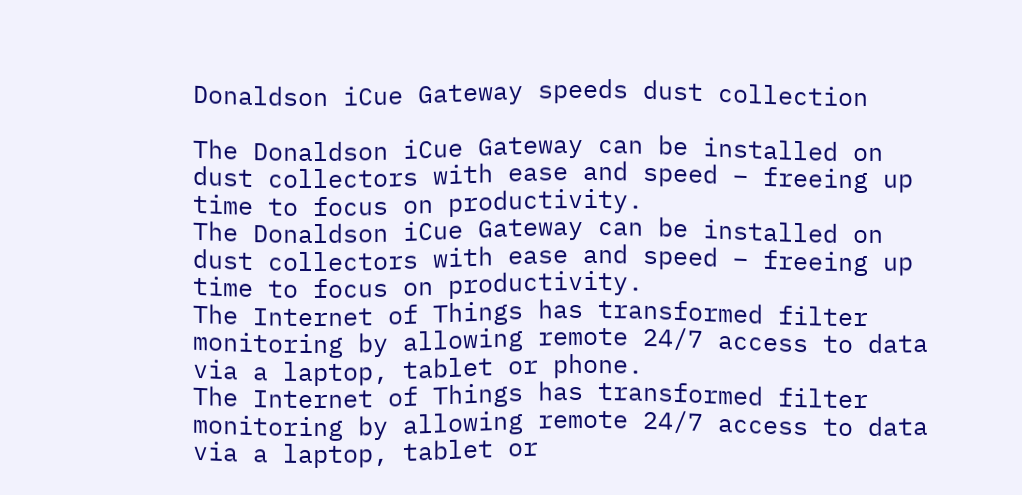Donaldson iCue Gateway speeds dust collection

The Donaldson iCue Gateway can be installed on dust collectors with ease and speed – freeing up time to focus on productivity.
The Donaldson iCue Gateway can be installed on dust collectors with ease and speed – freeing up time to focus on productivity.
The Internet of Things has transformed filter monitoring by allowing remote 24/7 access to data via a laptop, tablet or phone.
The Internet of Things has transformed filter monitoring by allowing remote 24/7 access to data via a laptop, tablet or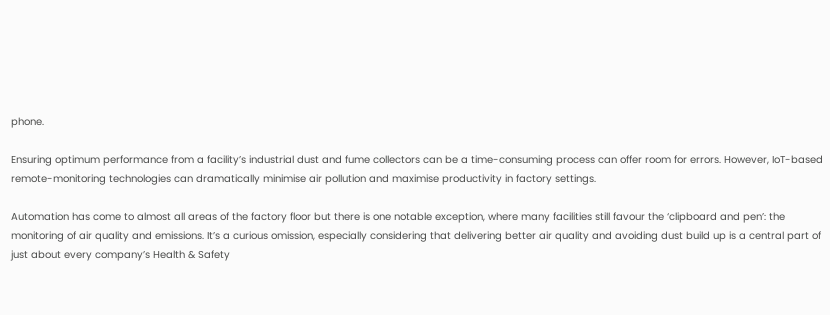phone.

Ensuring optimum performance from a facility’s industrial dust and fume collectors can be a time-consuming process can offer room for errors. However, IoT-based remote-monitoring technologies can dramatically minimise air pollution and maximise productivity in factory settings.

Automation has come to almost all areas of the factory floor but there is one notable exception, where many facilities still favour the ‘clipboard and pen’: the monitoring of air quality and emissions. It’s a curious omission, especially considering that delivering better air quality and avoiding dust build up is a central part of just about every company’s Health & Safety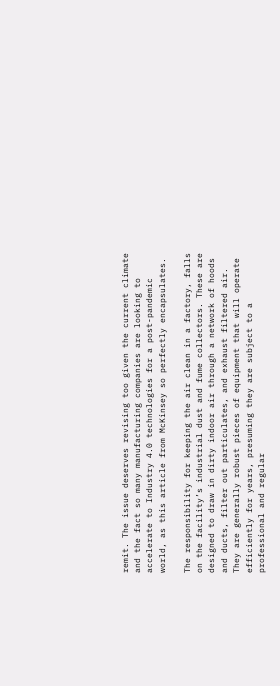remit. The issue deserves revising too given the current climate and the fact so many manufacturing companies are looking to accelerate to Industry 4.0 technologies for a post-pandemic world, as this article from McKinsey so perfectly encapsulates.

The responsibility for keeping the air clean in a factory, falls on the facility’s industrial dust and fume collectors. These are designed to draw in dirty indoor air through a network of hoods and ducts, filter out particulates, and exhaust filtered air. They are generally robust pieces of equipment that will operate efficiently for years, presuming they are subject to a professional and regular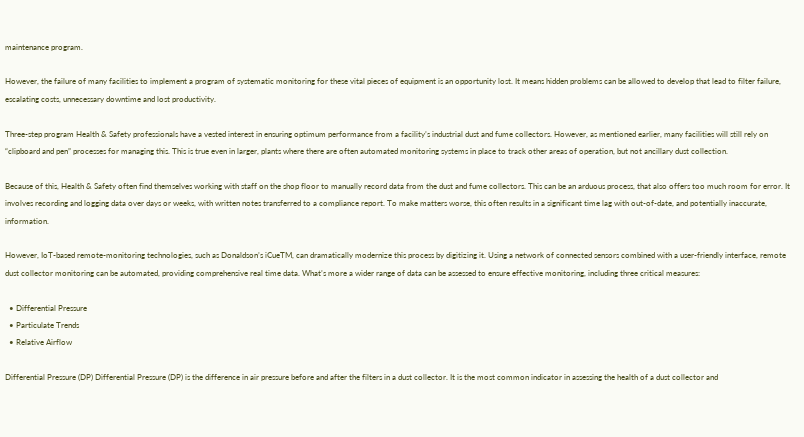maintenance program.

However, the failure of many facilities to implement a program of systematic monitoring for these vital pieces of equipment is an opportunity lost. It means hidden problems can be allowed to develop that lead to filter failure, escalating costs, unnecessary downtime and lost productivity.

Three-step program Health & Safety professionals have a vested interest in ensuring optimum performance from a facility’s industrial dust and fume collectors. However, as mentioned earlier, many facilities will still rely on “clipboard and pen” processes for managing this. This is true even in larger, plants where there are often automated monitoring systems in place to track other areas of operation, but not ancillary dust collection.

Because of this, Health & Safety often find themselves working with staff on the shop floor to manually record data from the dust and fume collectors. This can be an arduous process, that also offers too much room for error. It involves recording and logging data over days or weeks, with written notes transferred to a compliance report. To make matters worse, this often results in a significant time lag with out-of-date, and potentially inaccurate, information.

However, IoT-based remote-monitoring technologies, such as Donaldson’s iCueTM, can dramatically modernize this process by digitizing it. Using a network of connected sensors combined with a user-friendly interface, remote dust collector monitoring can be automated, providing comprehensive real time data. What’s more a wider range of data can be assessed to ensure effective monitoring, including three critical measures:

  • Differential Pressure
  • Particulate Trends
  • Relative Airflow

Differential Pressure (DP) Differential Pressure (DP) is the difference in air pressure before and after the filters in a dust collector. It is the most common indicator in assessing the health of a dust collector and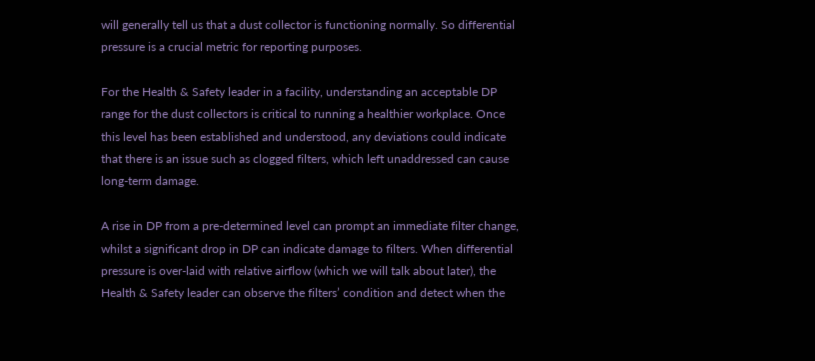will generally tell us that a dust collector is functioning normally. So differential pressure is a crucial metric for reporting purposes.

For the Health & Safety leader in a facility, understanding an acceptable DP range for the dust collectors is critical to running a healthier workplace. Once this level has been established and understood, any deviations could indicate that there is an issue such as clogged filters, which left unaddressed can cause long-term damage.

A rise in DP from a pre-determined level can prompt an immediate filter change, whilst a significant drop in DP can indicate damage to filters. When differential pressure is over-laid with relative airflow (which we will talk about later), the Health & Safety leader can observe the filters’ condition and detect when the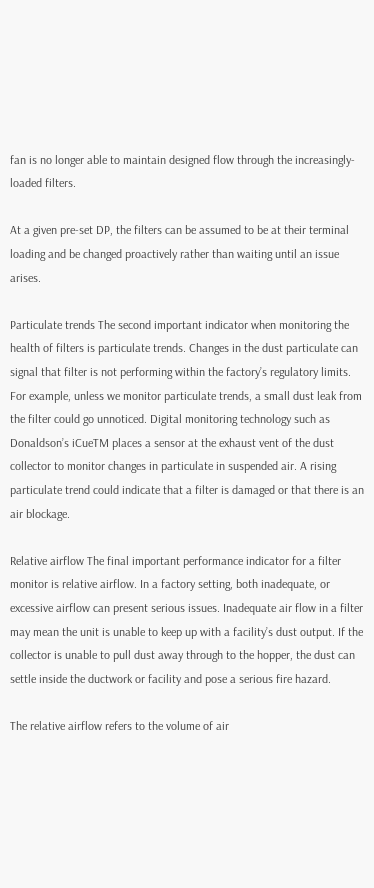fan is no longer able to maintain designed flow through the increasingly-loaded filters.

At a given pre-set DP, the filters can be assumed to be at their terminal loading and be changed proactively rather than waiting until an issue arises.

Particulate trends The second important indicator when monitoring the health of filters is particulate trends. Changes in the dust particulate can signal that filter is not performing within the factory’s regulatory limits. For example, unless we monitor particulate trends, a small dust leak from the filter could go unnoticed. Digital monitoring technology such as Donaldson’s iCueTM places a sensor at the exhaust vent of the dust collector to monitor changes in particulate in suspended air. A rising particulate trend could indicate that a filter is damaged or that there is an air blockage.

Relative airflow The final important performance indicator for a filter monitor is relative airflow. In a factory setting, both inadequate, or excessive airflow can present serious issues. Inadequate air flow in a filter may mean the unit is unable to keep up with a facility’s dust output. If the collector is unable to pull dust away through to the hopper, the dust can settle inside the ductwork or facility and pose a serious fire hazard.

The relative airflow refers to the volume of air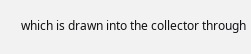which is drawn into the collector through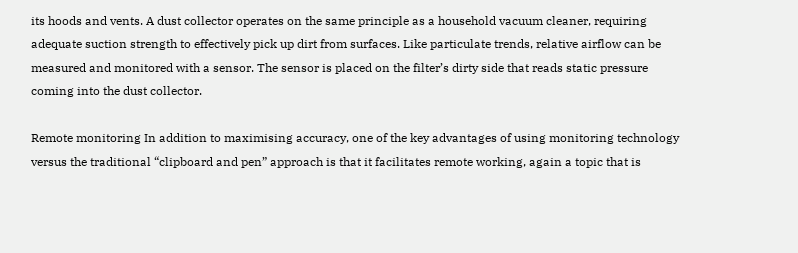its hoods and vents. A dust collector operates on the same principle as a household vacuum cleaner, requiring adequate suction strength to effectively pick up dirt from surfaces. Like particulate trends, relative airflow can be measured and monitored with a sensor. The sensor is placed on the filter’s dirty side that reads static pressure coming into the dust collector.

Remote monitoring In addition to maximising accuracy, one of the key advantages of using monitoring technology versus the traditional “clipboard and pen” approach is that it facilitates remote working, again a topic that is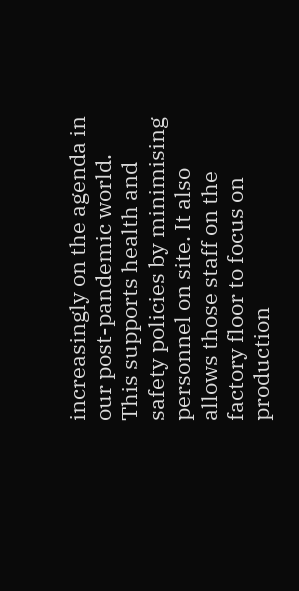increasingly on the agenda in our post-pandemic world. This supports health and safety policies by minimising personnel on site. It also allows those staff on the factory floor to focus on production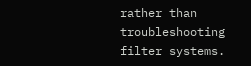rather than troubleshooting filter systems.